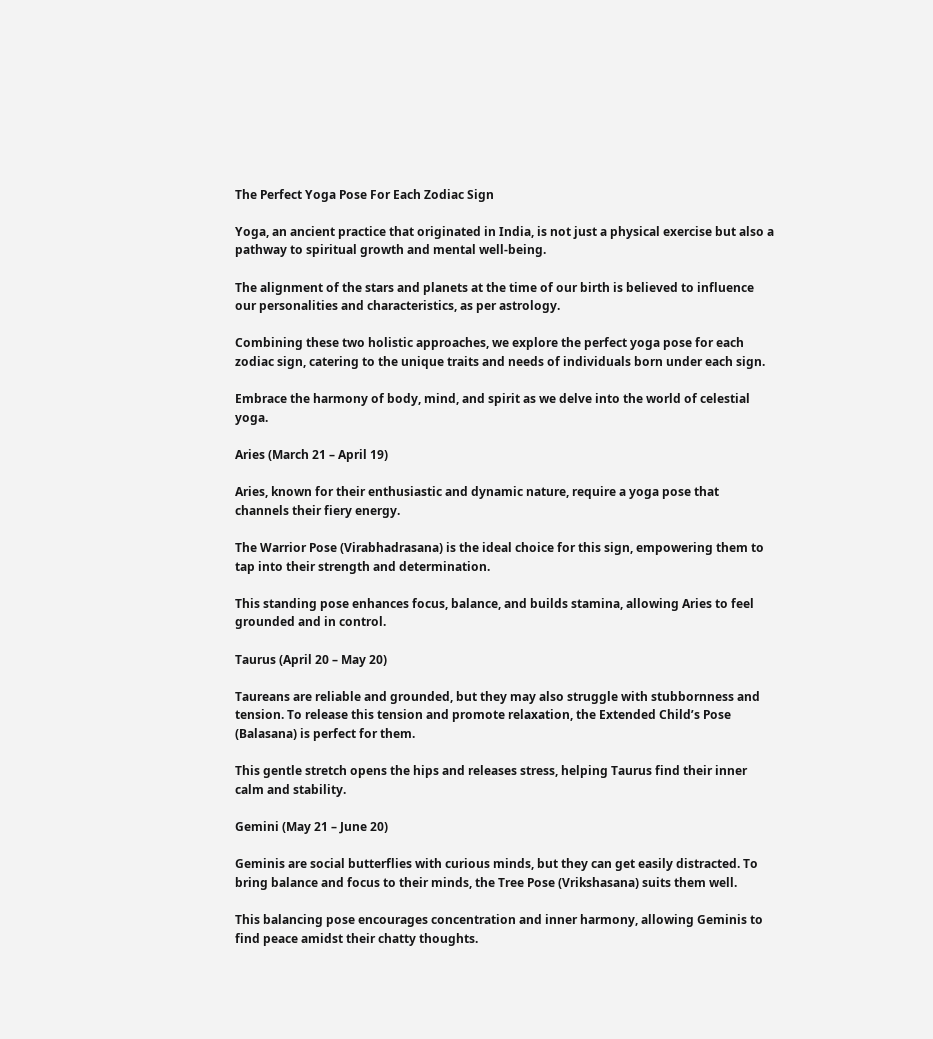The Perfect Yoga Pose For Each Zodiac Sign

Yoga, an ancient practice that originated in India, is not just a physical exercise but also a pathway to spiritual growth and mental well-being.

The alignment of the stars and planets at the time of our birth is believed to influence our personalities and characteristics, as per astrology.

Combining these two holistic approaches, we explore the perfect yoga pose for each zodiac sign, catering to the unique traits and needs of individuals born under each sign.

Embrace the harmony of body, mind, and spirit as we delve into the world of celestial yoga.

Aries (March 21 – April 19)

Aries, known for their enthusiastic and dynamic nature, require a yoga pose that channels their fiery energy.

The Warrior Pose (Virabhadrasana) is the ideal choice for this sign, empowering them to tap into their strength and determination.

This standing pose enhances focus, balance, and builds stamina, allowing Aries to feel grounded and in control.

Taurus (April 20 – May 20)

Taureans are reliable and grounded, but they may also struggle with stubbornness and tension. To release this tension and promote relaxation, the Extended Child’s Pose (Balasana) is perfect for them.

This gentle stretch opens the hips and releases stress, helping Taurus find their inner calm and stability.

Gemini (May 21 – June 20)

Geminis are social butterflies with curious minds, but they can get easily distracted. To bring balance and focus to their minds, the Tree Pose (Vrikshasana) suits them well.

This balancing pose encourages concentration and inner harmony, allowing Geminis to find peace amidst their chatty thoughts.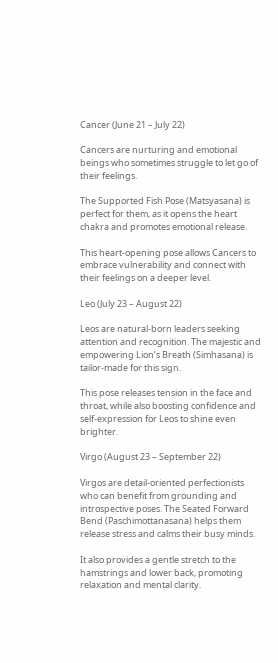Cancer (June 21 – July 22)

Cancers are nurturing and emotional beings who sometimes struggle to let go of their feelings.

The Supported Fish Pose (Matsyasana) is perfect for them, as it opens the heart chakra and promotes emotional release.

This heart-opening pose allows Cancers to embrace vulnerability and connect with their feelings on a deeper level.

Leo (July 23 – August 22)

Leos are natural-born leaders seeking attention and recognition. The majestic and empowering Lion’s Breath (Simhasana) is tailor-made for this sign.

This pose releases tension in the face and throat, while also boosting confidence and self-expression for Leos to shine even brighter.

Virgo (August 23 – September 22)

Virgos are detail-oriented perfectionists who can benefit from grounding and introspective poses. The Seated Forward Bend (Paschimottanasana) helps them release stress and calms their busy minds.

It also provides a gentle stretch to the hamstrings and lower back, promoting relaxation and mental clarity.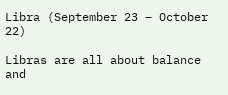Libra (September 23 – October 22)

Libras are all about balance and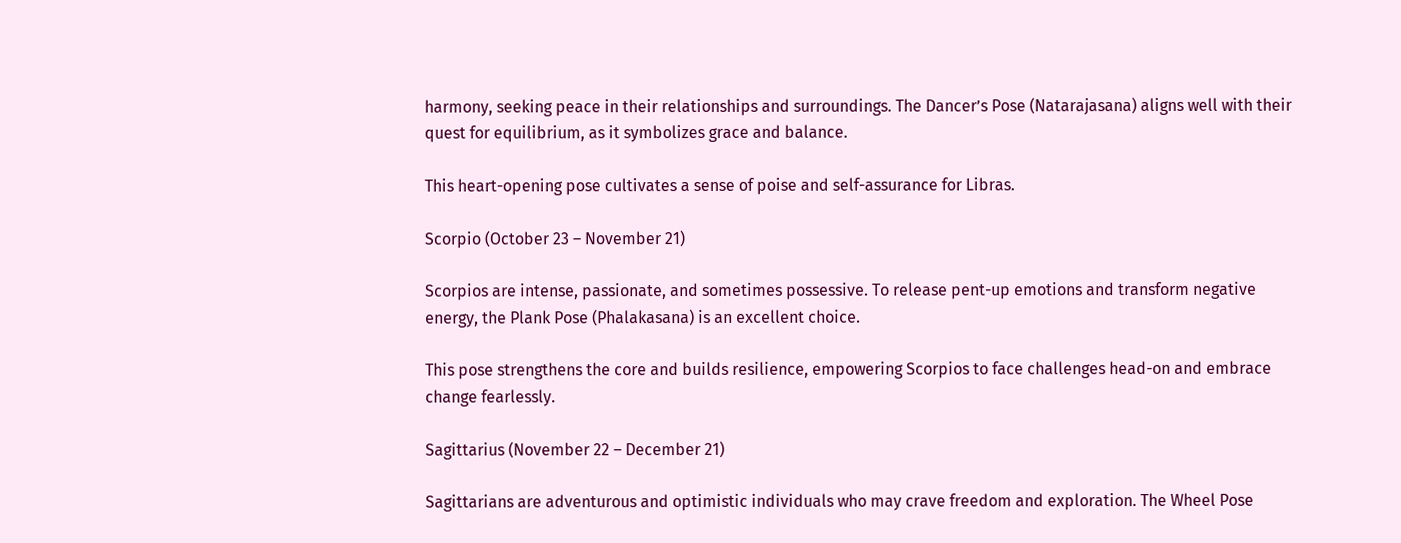harmony, seeking peace in their relationships and surroundings. The Dancer’s Pose (Natarajasana) aligns well with their quest for equilibrium, as it symbolizes grace and balance.

This heart-opening pose cultivates a sense of poise and self-assurance for Libras.

Scorpio (October 23 – November 21)

Scorpios are intense, passionate, and sometimes possessive. To release pent-up emotions and transform negative energy, the Plank Pose (Phalakasana) is an excellent choice.

This pose strengthens the core and builds resilience, empowering Scorpios to face challenges head-on and embrace change fearlessly.

Sagittarius (November 22 – December 21)

Sagittarians are adventurous and optimistic individuals who may crave freedom and exploration. The Wheel Pose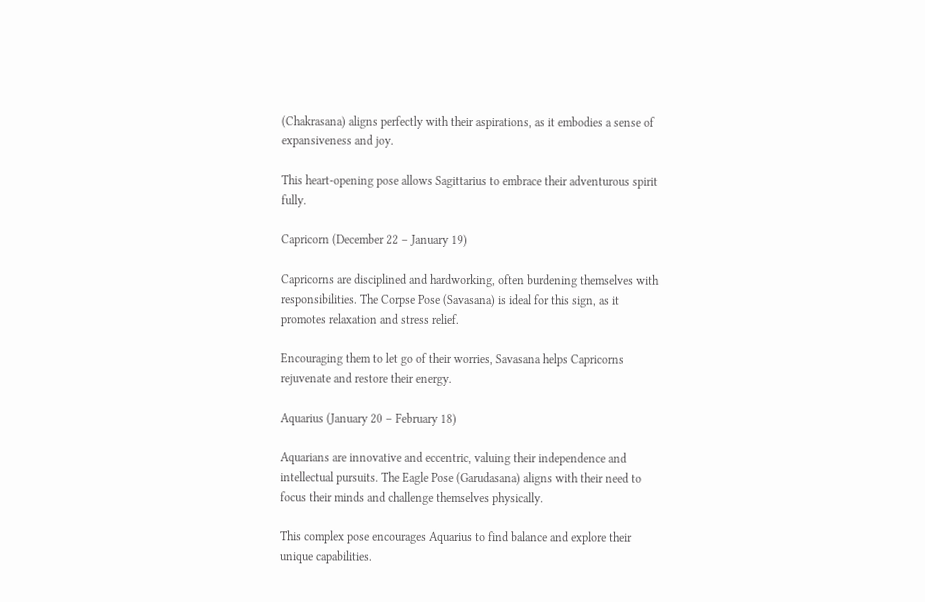(Chakrasana) aligns perfectly with their aspirations, as it embodies a sense of expansiveness and joy.

This heart-opening pose allows Sagittarius to embrace their adventurous spirit fully.

Capricorn (December 22 – January 19)

Capricorns are disciplined and hardworking, often burdening themselves with responsibilities. The Corpse Pose (Savasana) is ideal for this sign, as it promotes relaxation and stress relief.

Encouraging them to let go of their worries, Savasana helps Capricorns rejuvenate and restore their energy.

Aquarius (January 20 – February 18)

Aquarians are innovative and eccentric, valuing their independence and intellectual pursuits. The Eagle Pose (Garudasana) aligns with their need to focus their minds and challenge themselves physically.

This complex pose encourages Aquarius to find balance and explore their unique capabilities.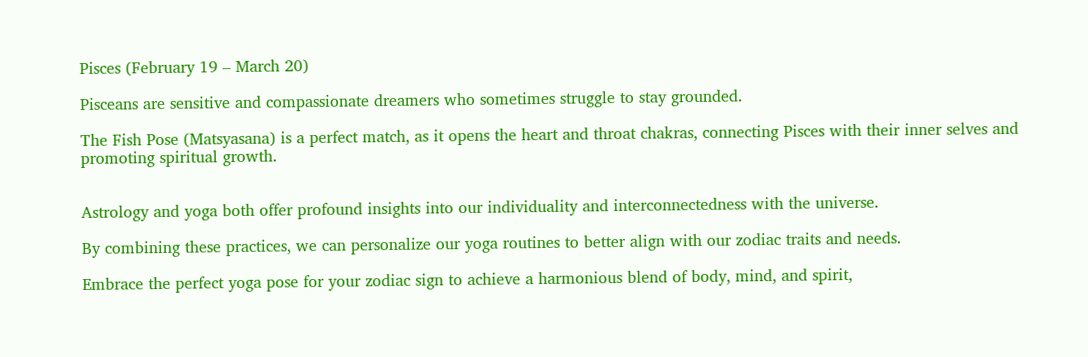Pisces (February 19 – March 20)

Pisceans are sensitive and compassionate dreamers who sometimes struggle to stay grounded.

The Fish Pose (Matsyasana) is a perfect match, as it opens the heart and throat chakras, connecting Pisces with their inner selves and promoting spiritual growth.


Astrology and yoga both offer profound insights into our individuality and interconnectedness with the universe.

By combining these practices, we can personalize our yoga routines to better align with our zodiac traits and needs.

Embrace the perfect yoga pose for your zodiac sign to achieve a harmonious blend of body, mind, and spirit,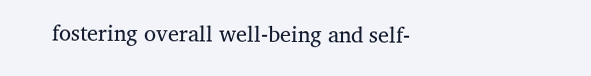fostering overall well-being and self-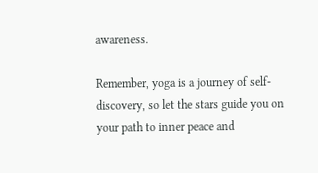awareness.

Remember, yoga is a journey of self-discovery, so let the stars guide you on your path to inner peace and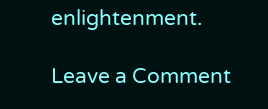enlightenment.

Leave a Comment